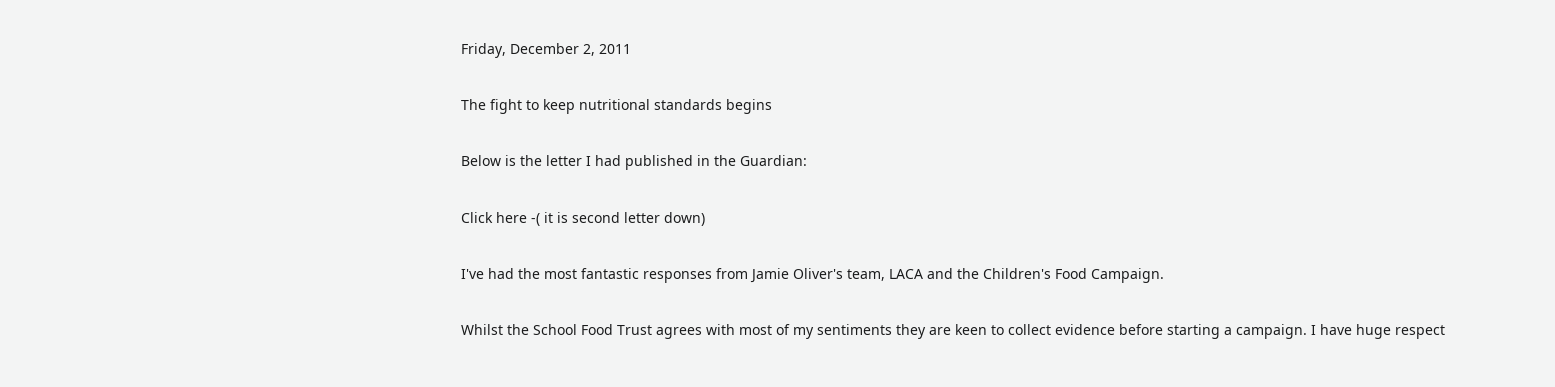Friday, December 2, 2011

The fight to keep nutritional standards begins

Below is the letter I had published in the Guardian:

Click here -( it is second letter down)

I've had the most fantastic responses from Jamie Oliver's team, LACA and the Children's Food Campaign.

Whilst the School Food Trust agrees with most of my sentiments they are keen to collect evidence before starting a campaign. I have huge respect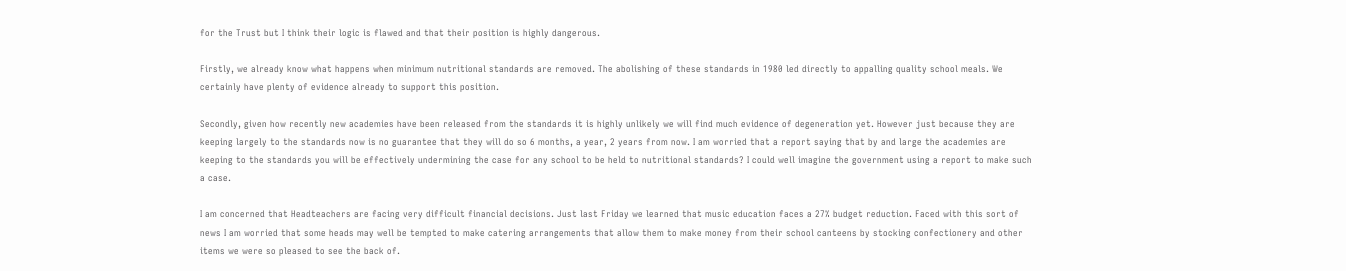for the Trust but I think their logic is flawed and that their position is highly dangerous.

Firstly, we already know what happens when minimum nutritional standards are removed. The abolishing of these standards in 1980 led directly to appalling quality school meals. We certainly have plenty of evidence already to support this position.

Secondly, given how recently new academies have been released from the standards it is highly unlikely we will find much evidence of degeneration yet. However just because they are keeping largely to the standards now is no guarantee that they will do so 6 months, a year, 2 years from now. I am worried that a report saying that by and large the academies are keeping to the standards you will be effectively undermining the case for any school to be held to nutritional standards? I could well imagine the government using a report to make such a case.

I am concerned that Headteachers are facing very difficult financial decisions. Just last Friday we learned that music education faces a 27% budget reduction. Faced with this sort of news I am worried that some heads may well be tempted to make catering arrangements that allow them to make money from their school canteens by stocking confectionery and other items we were so pleased to see the back of.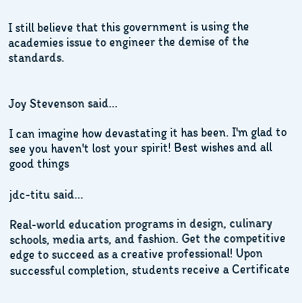I still believe that this government is using the academies issue to engineer the demise of the standards.


Joy Stevenson said...

I can imagine how devastating it has been. I'm glad to see you haven't lost your spirit! Best wishes and all good things

jdc-titu said...

Real-world education programs in design, culinary schools, media arts, and fashion. Get the competitive edge to succeed as a creative professional! Upon successful completion, students receive a Certificate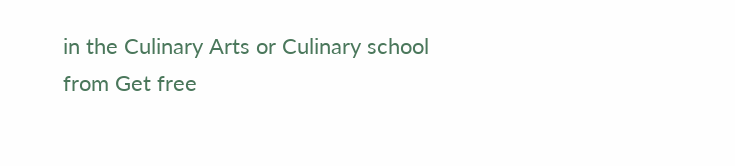in the Culinary Arts or Culinary school from Get free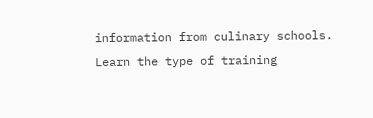information from culinary schools. Learn the type of training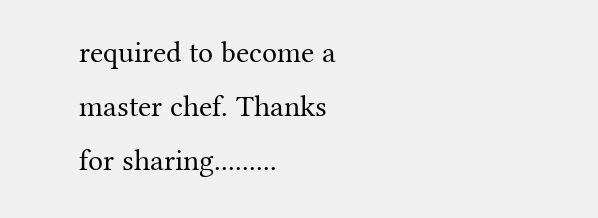required to become a master chef. Thanks for sharing.........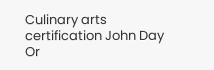Culinary arts certification John Day Or